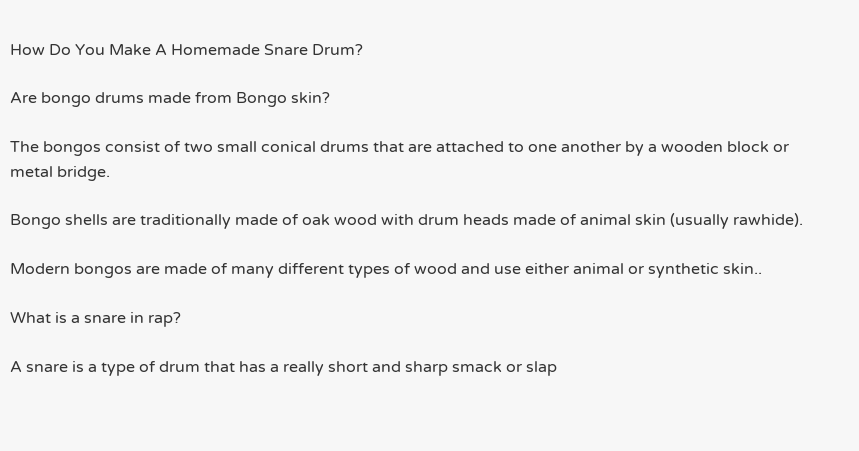How Do You Make A Homemade Snare Drum?

Are bongo drums made from Bongo skin?

The bongos consist of two small conical drums that are attached to one another by a wooden block or metal bridge.

Bongo shells are traditionally made of oak wood with drum heads made of animal skin (usually rawhide).

Modern bongos are made of many different types of wood and use either animal or synthetic skin..

What is a snare in rap?

A snare is a type of drum that has a really short and sharp smack or slap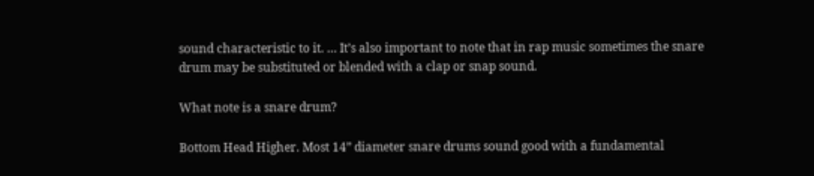sound characteristic to it. … It’s also important to note that in rap music sometimes the snare drum may be substituted or blended with a clap or snap sound.

What note is a snare drum?

Bottom Head Higher. Most 14” diameter snare drums sound good with a fundamental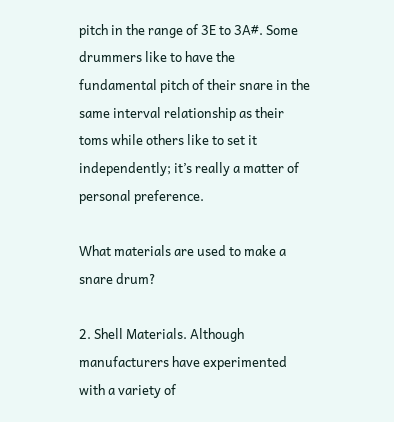pitch in the range of 3E to 3A#. Some drummers like to have the fundamental pitch of their snare in the same interval relationship as their toms while others like to set it independently; it’s really a matter of personal preference.

What materials are used to make a snare drum?

2. Shell Materials. Although manufacturers have experimented with a variety of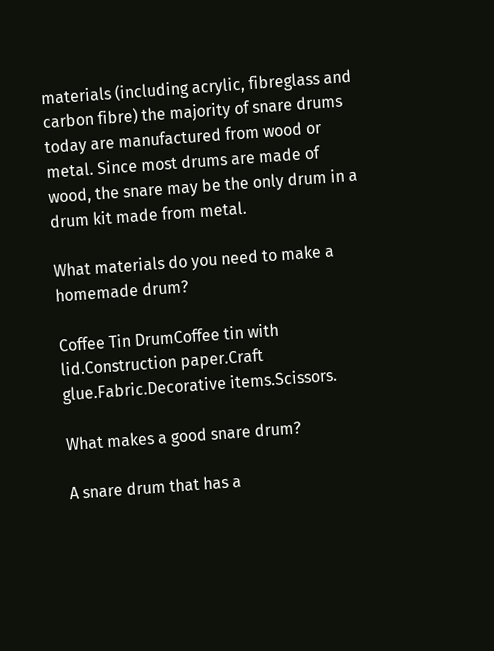materials (including acrylic, fibreglass and carbon fibre) the majority of snare drums today are manufactured from wood or metal. Since most drums are made of wood, the snare may be the only drum in a drum kit made from metal.

What materials do you need to make a homemade drum?

Coffee Tin DrumCoffee tin with lid.Construction paper.Craft glue.Fabric.Decorative items.Scissors.

What makes a good snare drum?

A snare drum that has a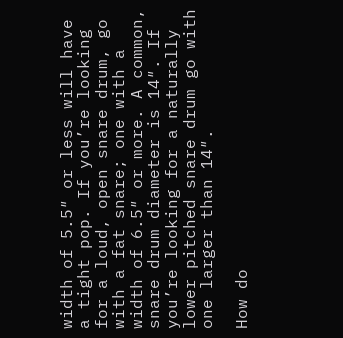width of 5.5″ or less will have a tight pop. If you’re looking for a loud, open snare drum, go with a fat snare; one with a width of 6.5″ or more. A common, snare drum diameter is 14″. If you’re looking for a naturally lower pitched snare drum go with one larger than 14″.

How do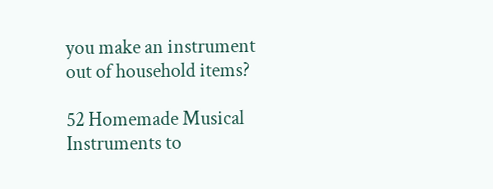you make an instrument out of household items?

52 Homemade Musical Instruments to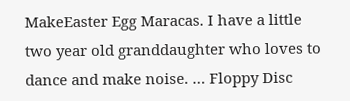MakeEaster Egg Maracas. I have a little two year old granddaughter who loves to dance and make noise. … Floppy Disc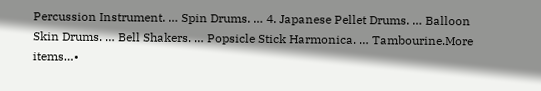Percussion Instrument. … Spin Drums. … 4. Japanese Pellet Drums. … Balloon Skin Drums. … Bell Shakers. … Popsicle Stick Harmonica. … Tambourine.More items…•